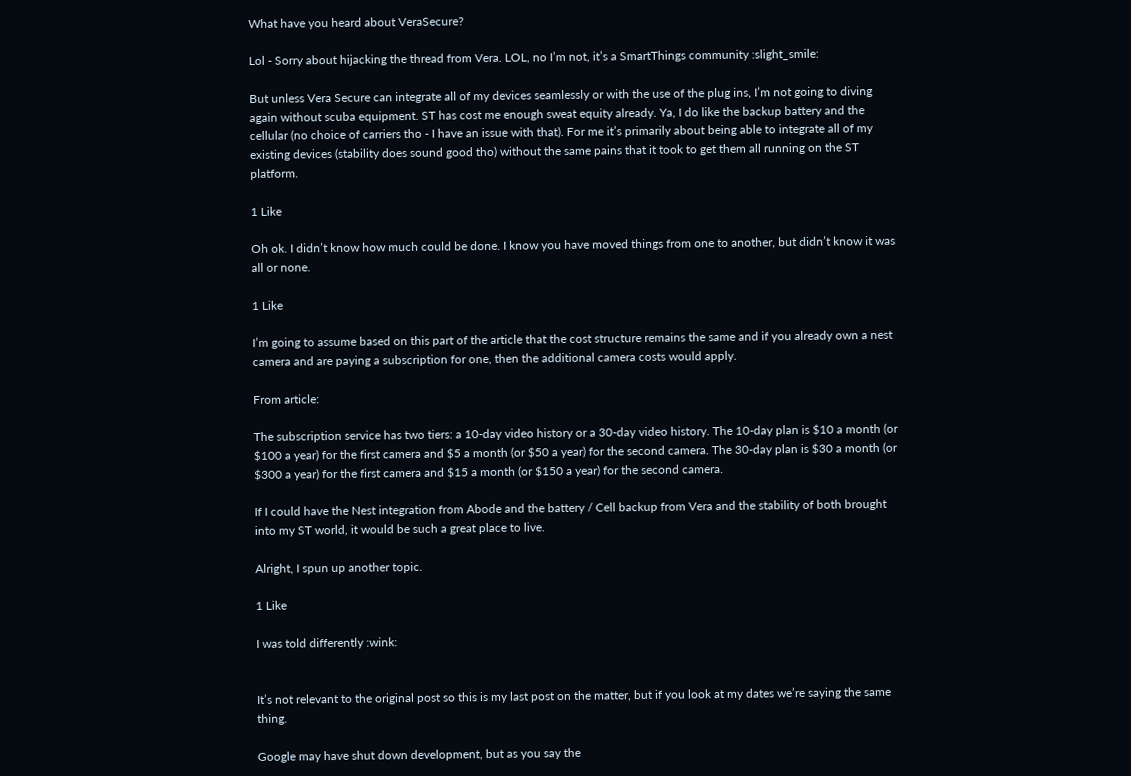What have you heard about VeraSecure?

Lol - Sorry about hijacking the thread from Vera. LOL, no I’m not, it’s a SmartThings community :slight_smile:

But unless Vera Secure can integrate all of my devices seamlessly or with the use of the plug ins, I’m not going to diving again without scuba equipment. ST has cost me enough sweat equity already. Ya, I do like the backup battery and the cellular (no choice of carriers tho - I have an issue with that). For me it’s primarily about being able to integrate all of my existing devices (stability does sound good tho) without the same pains that it took to get them all running on the ST platform.

1 Like

Oh ok. I didn’t know how much could be done. I know you have moved things from one to another, but didn’t know it was all or none.

1 Like

I’m going to assume based on this part of the article that the cost structure remains the same and if you already own a nest camera and are paying a subscription for one, then the additional camera costs would apply.

From article:

The subscription service has two tiers: a 10-day video history or a 30-day video history. The 10-day plan is $10 a month (or $100 a year) for the first camera and $5 a month (or $50 a year) for the second camera. The 30-day plan is $30 a month (or $300 a year) for the first camera and $15 a month (or $150 a year) for the second camera.

If I could have the Nest integration from Abode and the battery / Cell backup from Vera and the stability of both brought into my ST world, it would be such a great place to live.

Alright, I spun up another topic.

1 Like

I was told differently :wink:


It’s not relevant to the original post so this is my last post on the matter, but if you look at my dates we’re saying the same thing.

Google may have shut down development, but as you say the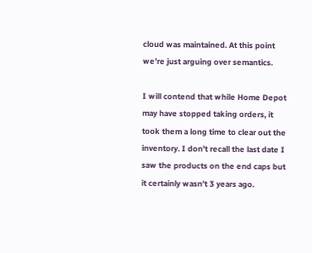cloud was maintained. At this point we’re just arguing over semantics.

I will contend that while Home Depot may have stopped taking orders, it took them a long time to clear out the inventory. I don’t recall the last date I saw the products on the end caps but it certainly wasn’t 3 years ago.